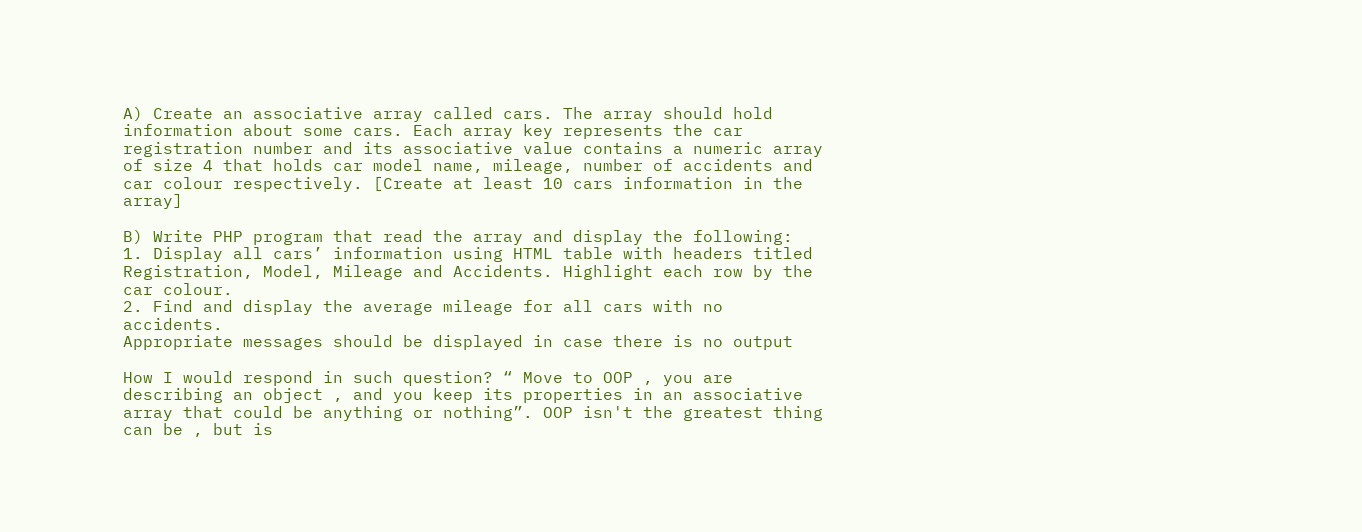A) Create an associative array called cars. The array should hold information about some cars. Each array key represents the car registration number and its associative value contains a numeric array of size 4 that holds car model name, mileage, number of accidents and car colour respectively. [Create at least 10 cars information in the array]

B) Write PHP program that read the array and display the following:
1. Display all cars’ information using HTML table with headers titled Registration, Model, Mileage and Accidents. Highlight each row by the car colour.
2. Find and display the average mileage for all cars with no accidents.
Appropriate messages should be displayed in case there is no output

How I would respond in such question? “ Move to OOP , you are describing an object , and you keep its properties in an associative array that could be anything or nothing”. OOP isn't the greatest thing can be , but is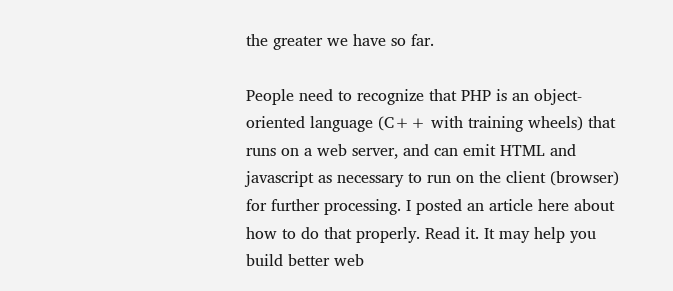the greater we have so far.

People need to recognize that PHP is an object-oriented language (C++ with training wheels) that runs on a web server, and can emit HTML and javascript as necessary to run on the client (browser) for further processing. I posted an article here about how to do that properly. Read it. It may help you build better web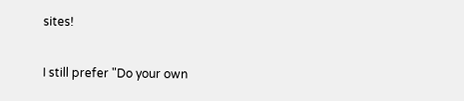sites!

I still prefer "Do your own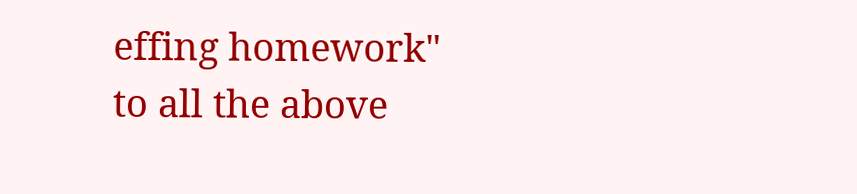effing homework"
to all the above